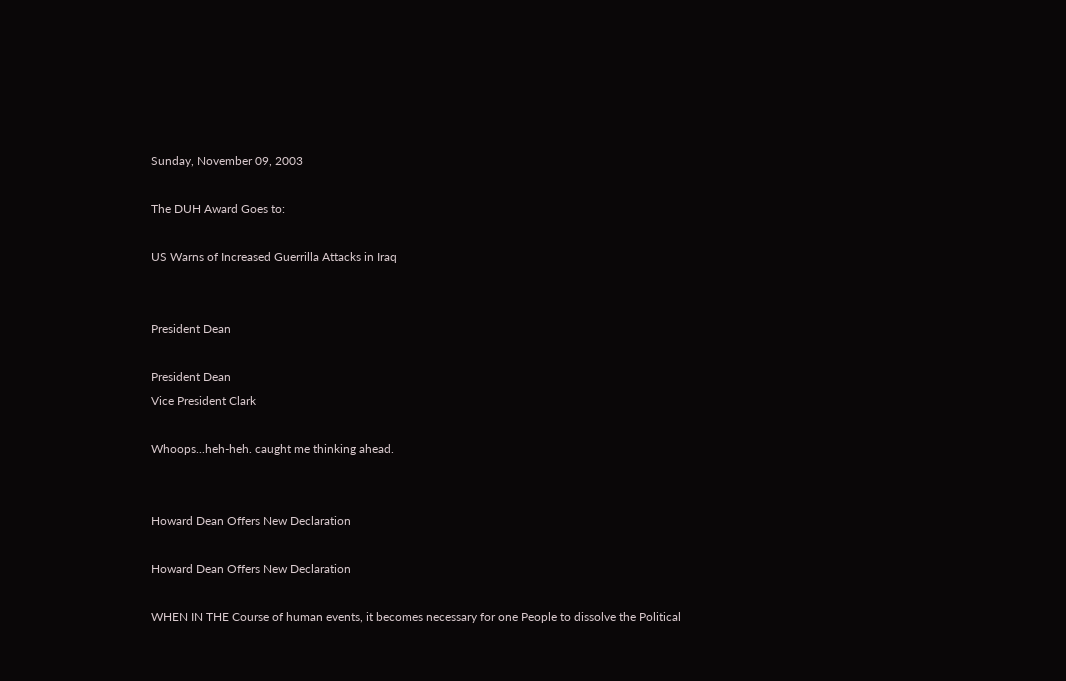Sunday, November 09, 2003

The DUH Award Goes to:

US Warns of Increased Guerrilla Attacks in Iraq


President Dean

President Dean
Vice President Clark

Whoops...heh-heh. caught me thinking ahead.


Howard Dean Offers New Declaration

Howard Dean Offers New Declaration

WHEN IN THE Course of human events, it becomes necessary for one People to dissolve the Political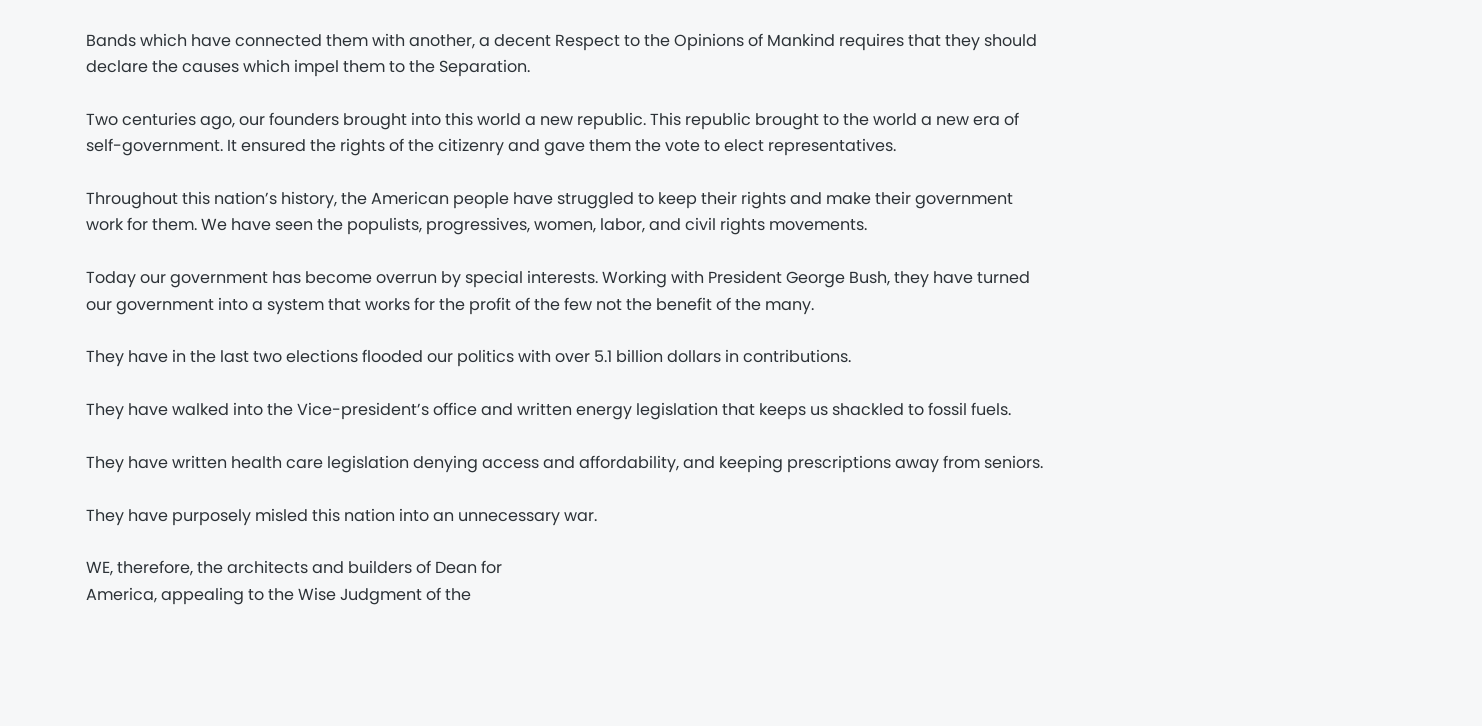Bands which have connected them with another, a decent Respect to the Opinions of Mankind requires that they should declare the causes which impel them to the Separation.

Two centuries ago, our founders brought into this world a new republic. This republic brought to the world a new era of self-government. It ensured the rights of the citizenry and gave them the vote to elect representatives.

Throughout this nation’s history, the American people have struggled to keep their rights and make their government work for them. We have seen the populists, progressives, women, labor, and civil rights movements.

Today our government has become overrun by special interests. Working with President George Bush, they have turned our government into a system that works for the profit of the few not the benefit of the many.

They have in the last two elections flooded our politics with over 5.1 billion dollars in contributions.

They have walked into the Vice-president’s office and written energy legislation that keeps us shackled to fossil fuels.

They have written health care legislation denying access and affordability, and keeping prescriptions away from seniors.

They have purposely misled this nation into an unnecessary war.

WE, therefore, the architects and builders of Dean for
America, appealing to the Wise Judgment of the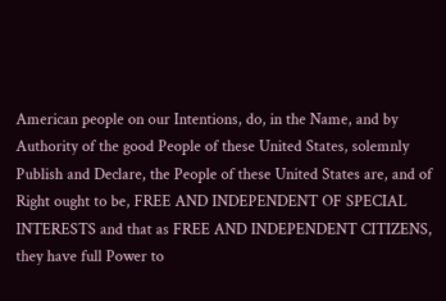American people on our Intentions, do, in the Name, and by Authority of the good People of these United States, solemnly Publish and Declare, the People of these United States are, and of Right ought to be, FREE AND INDEPENDENT OF SPECIAL INTERESTS and that as FREE AND INDEPENDENT CITIZENS, they have full Power to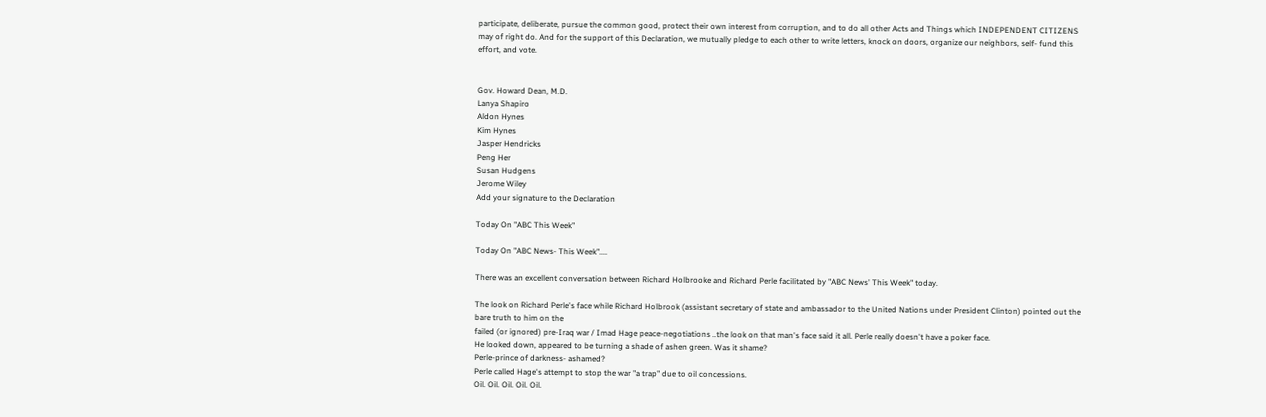participate, deliberate, pursue the common good, protect their own interest from corruption, and to do all other Acts and Things which INDEPENDENT CITIZENS may of right do. And for the support of this Declaration, we mutually pledge to each other to write letters, knock on doors, organize our neighbors, self- fund this effort, and vote.


Gov. Howard Dean, M.D.
Lanya Shapiro
Aldon Hynes
Kim Hynes
Jasper Hendricks
Peng Her
Susan Hudgens
Jerome Wiley
Add your signature to the Declaration

Today On "ABC This Week"

Today On "ABC News- This Week"....

There was an excellent conversation between Richard Holbrooke and Richard Perle facilitated by "ABC News' This Week" today.

The look on Richard Perle's face while Richard Holbrook (assistant secretary of state and ambassador to the United Nations under President Clinton) pointed out the bare truth to him on the
failed (or ignored) pre-Iraq war / Imad Hage peace-negotiations ..the look on that man's face said it all. Perle really doesn't have a poker face.
He looked down, appeared to be turning a shade of ashen green. Was it shame?
Perle-prince of darkness- ashamed?
Perle called Hage's attempt to stop the war "a trap" due to oil concessions.
Oil. Oil. Oil. Oil. Oil.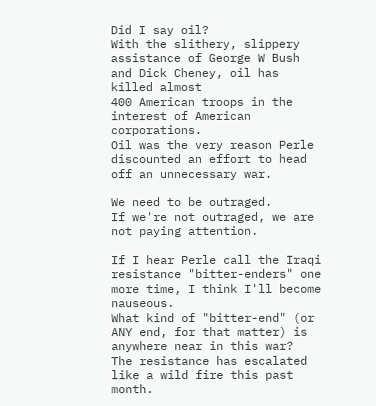Did I say oil?
With the slithery, slippery assistance of George W Bush and Dick Cheney, oil has killed almost
400 American troops in the interest of American corporations.
Oil was the very reason Perle discounted an effort to head off an unnecessary war.

We need to be outraged.
If we're not outraged, we are not paying attention.

If I hear Perle call the Iraqi resistance "bitter-enders" one more time, I think I'll become nauseous.
What kind of "bitter-end" (or ANY end, for that matter) is anywhere near in this war?
The resistance has escalated like a wild fire this past month.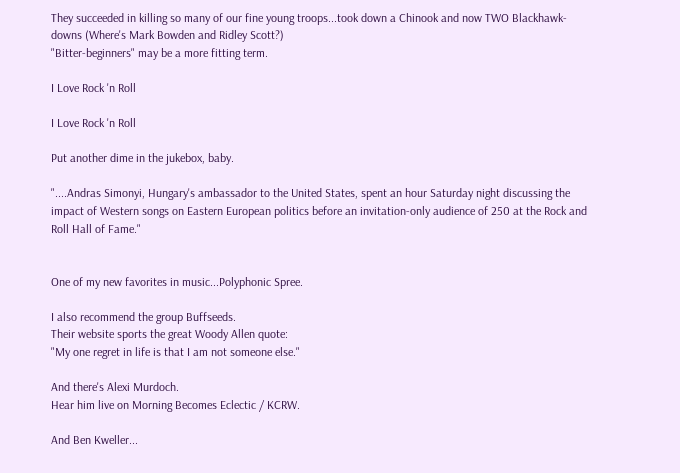They succeeded in killing so many of our fine young troops...took down a Chinook and now TWO Blackhawk-downs (Where's Mark Bowden and Ridley Scott?)
"Bitter-beginners" may be a more fitting term.

I Love Rock 'n Roll

I Love Rock 'n Roll

Put another dime in the jukebox, baby.

"....Andras Simonyi, Hungary's ambassador to the United States, spent an hour Saturday night discussing the impact of Western songs on Eastern European politics before an invitation-only audience of 250 at the Rock and Roll Hall of Fame."


One of my new favorites in music...Polyphonic Spree.

I also recommend the group Buffseeds.
Their website sports the great Woody Allen quote:
"My one regret in life is that I am not someone else."

And there's Alexi Murdoch.
Hear him live on Morning Becomes Eclectic / KCRW.

And Ben Kweller...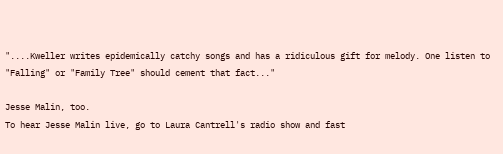"....Kweller writes epidemically catchy songs and has a ridiculous gift for melody. One listen to "Falling" or "Family Tree" should cement that fact..."

Jesse Malin, too.
To hear Jesse Malin live, go to Laura Cantrell's radio show and fast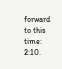forward to this time: 2:10.